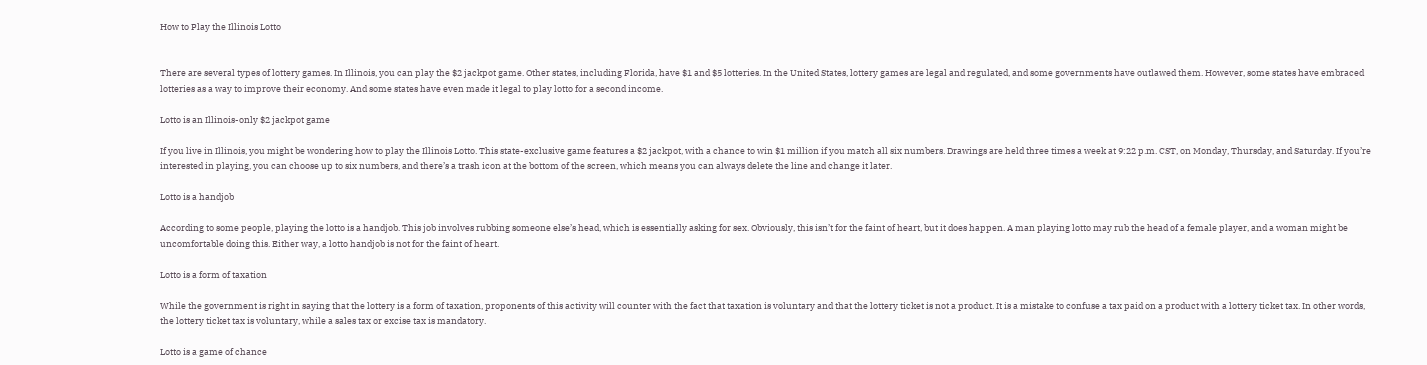How to Play the Illinois Lotto


There are several types of lottery games. In Illinois, you can play the $2 jackpot game. Other states, including Florida, have $1 and $5 lotteries. In the United States, lottery games are legal and regulated, and some governments have outlawed them. However, some states have embraced lotteries as a way to improve their economy. And some states have even made it legal to play lotto for a second income.

Lotto is an Illinois-only $2 jackpot game

If you live in Illinois, you might be wondering how to play the Illinois Lotto. This state-exclusive game features a $2 jackpot, with a chance to win $1 million if you match all six numbers. Drawings are held three times a week at 9:22 p.m. CST, on Monday, Thursday, and Saturday. If you’re interested in playing, you can choose up to six numbers, and there’s a trash icon at the bottom of the screen, which means you can always delete the line and change it later.

Lotto is a handjob

According to some people, playing the lotto is a handjob. This job involves rubbing someone else’s head, which is essentially asking for sex. Obviously, this isn’t for the faint of heart, but it does happen. A man playing lotto may rub the head of a female player, and a woman might be uncomfortable doing this. Either way, a lotto handjob is not for the faint of heart.

Lotto is a form of taxation

While the government is right in saying that the lottery is a form of taxation, proponents of this activity will counter with the fact that taxation is voluntary and that the lottery ticket is not a product. It is a mistake to confuse a tax paid on a product with a lottery ticket tax. In other words, the lottery ticket tax is voluntary, while a sales tax or excise tax is mandatory.

Lotto is a game of chance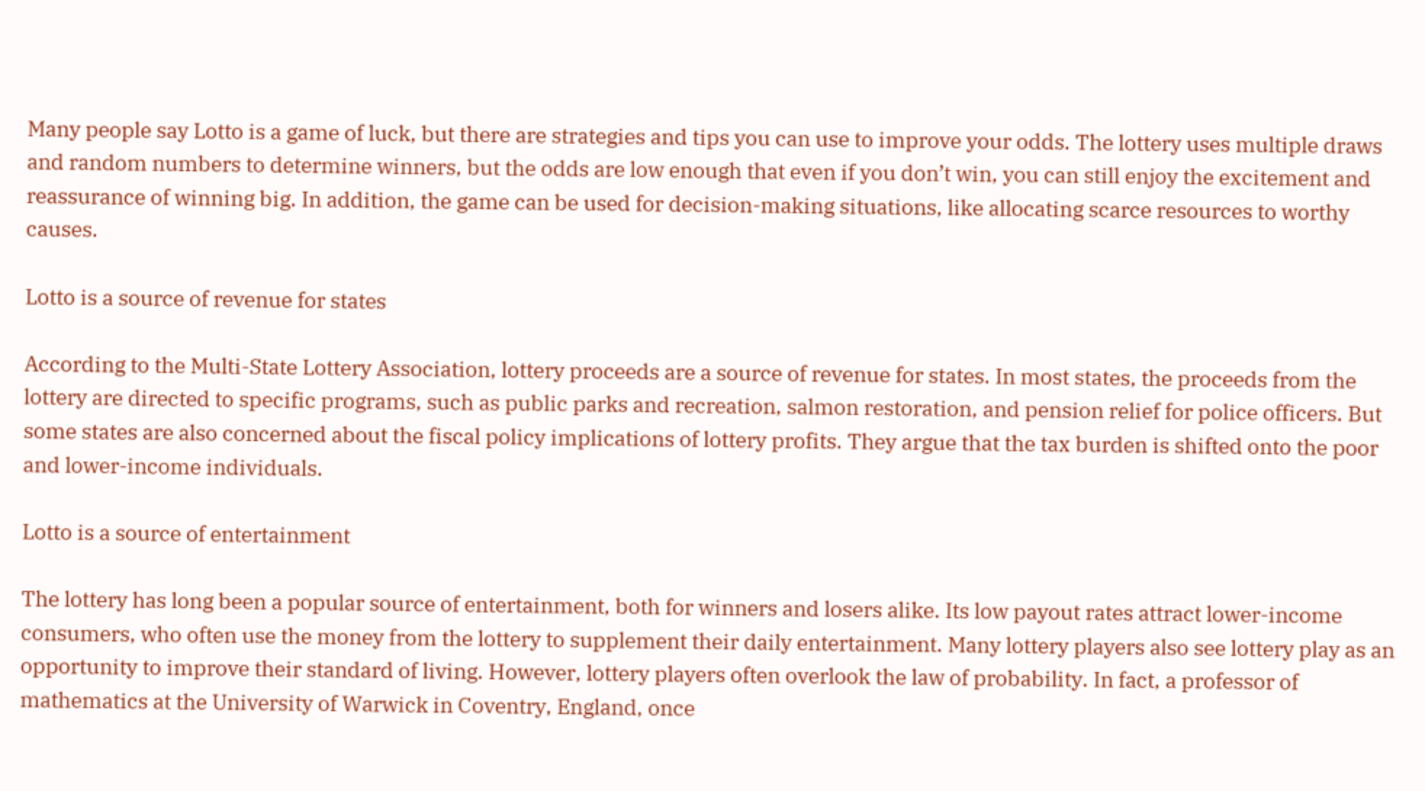Many people say Lotto is a game of luck, but there are strategies and tips you can use to improve your odds. The lottery uses multiple draws and random numbers to determine winners, but the odds are low enough that even if you don’t win, you can still enjoy the excitement and reassurance of winning big. In addition, the game can be used for decision-making situations, like allocating scarce resources to worthy causes.

Lotto is a source of revenue for states

According to the Multi-State Lottery Association, lottery proceeds are a source of revenue for states. In most states, the proceeds from the lottery are directed to specific programs, such as public parks and recreation, salmon restoration, and pension relief for police officers. But some states are also concerned about the fiscal policy implications of lottery profits. They argue that the tax burden is shifted onto the poor and lower-income individuals.

Lotto is a source of entertainment

The lottery has long been a popular source of entertainment, both for winners and losers alike. Its low payout rates attract lower-income consumers, who often use the money from the lottery to supplement their daily entertainment. Many lottery players also see lottery play as an opportunity to improve their standard of living. However, lottery players often overlook the law of probability. In fact, a professor of mathematics at the University of Warwick in Coventry, England, once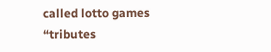called lotto games “tributes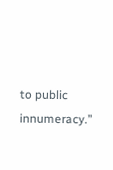to public innumeracy.”